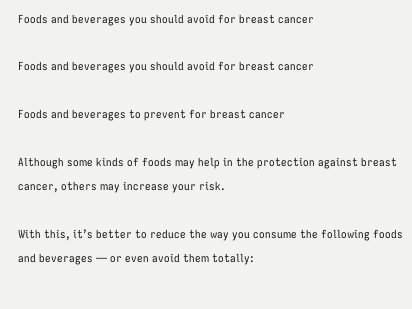Foods and beverages you should avoid for breast cancer

Foods and beverages you should avoid for breast cancer

Foods and beverages to prevent for breast cancer

Although some kinds of foods may help in the protection against breast cancer, others may increase your risk.

With this, it’s better to reduce the way you consume the following foods and beverages — or even avoid them totally: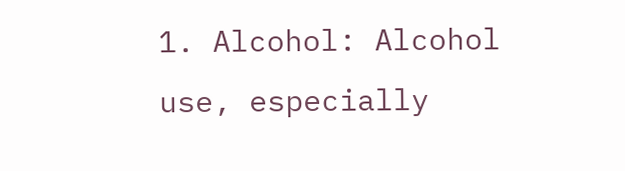1. Alcohol: Alcohol use, especially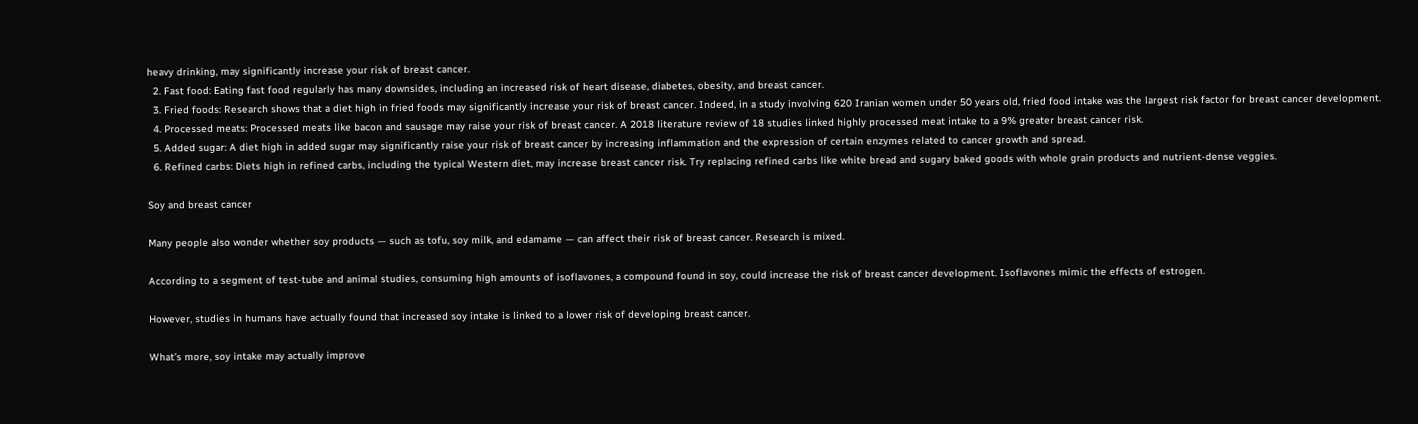heavy drinking, may significantly increase your risk of breast cancer.
  2. Fast food: Eating fast food regularly has many downsides, including an increased risk of heart disease, diabetes, obesity, and breast cancer.
  3. Fried foods: Research shows that a diet high in fried foods may significantly increase your risk of breast cancer. Indeed, in a study involving 620 Iranian women under 50 years old, fried food intake was the largest risk factor for breast cancer development.
  4. Processed meats: Processed meats like bacon and sausage may raise your risk of breast cancer. A 2018 literature review of 18 studies linked highly processed meat intake to a 9% greater breast cancer risk.
  5. Added sugar: A diet high in added sugar may significantly raise your risk of breast cancer by increasing inflammation and the expression of certain enzymes related to cancer growth and spread.
  6. Refined carbs: Diets high in refined carbs, including the typical Western diet, may increase breast cancer risk. Try replacing refined carbs like white bread and sugary baked goods with whole grain products and nutrient-dense veggies.

Soy and breast cancer

Many people also wonder whether soy products — such as tofu, soy milk, and edamame — can affect their risk of breast cancer. Research is mixed.

According to a segment of test-tube and animal studies, consuming high amounts of isoflavones, a compound found in soy, could increase the risk of breast cancer development. Isoflavones mimic the effects of estrogen.

However, studies in humans have actually found that increased soy intake is linked to a lower risk of developing breast cancer.

What’s more, soy intake may actually improve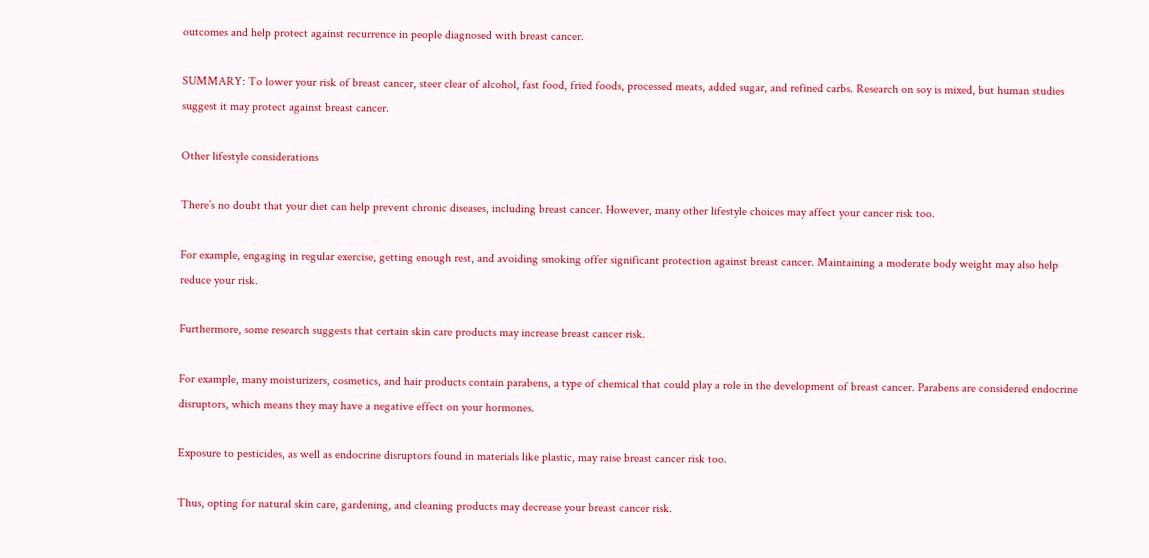outcomes and help protect against recurrence in people diagnosed with breast cancer.

SUMMARY: To lower your risk of breast cancer, steer clear of alcohol, fast food, fried foods, processed meats, added sugar, and refined carbs. Research on soy is mixed, but human studies suggest it may protect against breast cancer.

Other lifestyle considerations

There’s no doubt that your diet can help prevent chronic diseases, including breast cancer. However, many other lifestyle choices may affect your cancer risk too.

For example, engaging in regular exercise, getting enough rest, and avoiding smoking offer significant protection against breast cancer. Maintaining a moderate body weight may also help reduce your risk.

Furthermore, some research suggests that certain skin care products may increase breast cancer risk.

For example, many moisturizers, cosmetics, and hair products contain parabens, a type of chemical that could play a role in the development of breast cancer. Parabens are considered endocrine disruptors, which means they may have a negative effect on your hormones.

Exposure to pesticides, as well as endocrine disruptors found in materials like plastic, may raise breast cancer risk too.

Thus, opting for natural skin care, gardening, and cleaning products may decrease your breast cancer risk.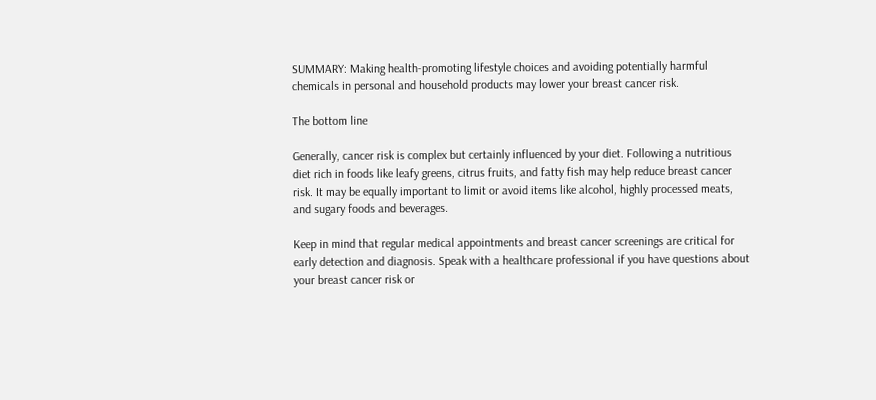SUMMARY: Making health-promoting lifestyle choices and avoiding potentially harmful chemicals in personal and household products may lower your breast cancer risk.

The bottom line

Generally, cancer risk is complex but certainly influenced by your diet. Following a nutritious diet rich in foods like leafy greens, citrus fruits, and fatty fish may help reduce breast cancer risk. It may be equally important to limit or avoid items like alcohol, highly processed meats, and sugary foods and beverages.

Keep in mind that regular medical appointments and breast cancer screenings are critical for early detection and diagnosis. Speak with a healthcare professional if you have questions about your breast cancer risk or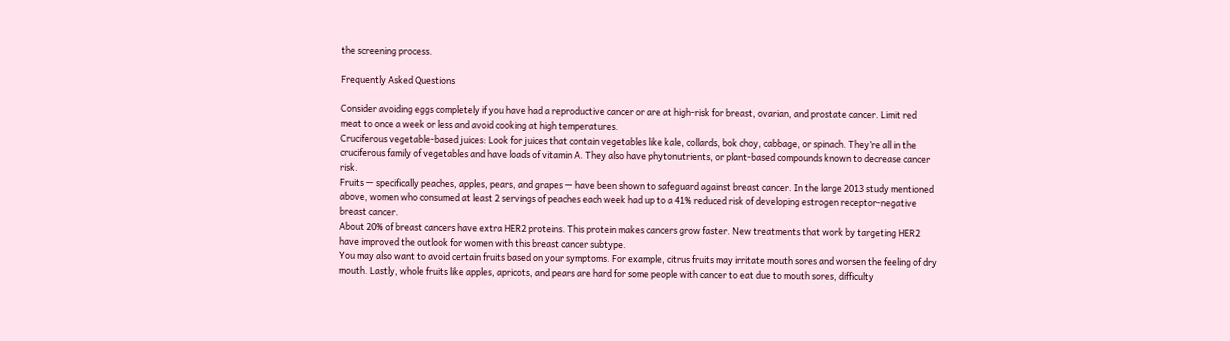the screening process.

Frequently Asked Questions

Consider avoiding eggs completely if you have had a reproductive cancer or are at high-risk for breast, ovarian, and prostate cancer. Limit red meat to once a week or less and avoid cooking at high temperatures.
Cruciferous vegetable-based juices: Look for juices that contain vegetables like kale, collards, bok choy, cabbage, or spinach. They’re all in the cruciferous family of vegetables and have loads of vitamin A. They also have phytonutrients, or plant-based compounds known to decrease cancer risk.
Fruits — specifically peaches, apples, pears, and grapes — have been shown to safeguard against breast cancer. In the large 2013 study mentioned above, women who consumed at least 2 servings of peaches each week had up to a 41% reduced risk of developing estrogen receptor-negative breast cancer.
About 20% of breast cancers have extra HER2 proteins. This protein makes cancers grow faster. New treatments that work by targeting HER2 have improved the outlook for women with this breast cancer subtype.
You may also want to avoid certain fruits based on your symptoms. For example, citrus fruits may irritate mouth sores and worsen the feeling of dry mouth. Lastly, whole fruits like apples, apricots, and pears are hard for some people with cancer to eat due to mouth sores, difficulty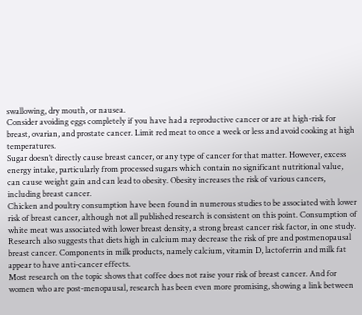swallowing, dry mouth, or nausea.
Consider avoiding eggs completely if you have had a reproductive cancer or are at high-risk for breast, ovarian, and prostate cancer. Limit red meat to once a week or less and avoid cooking at high temperatures.
Sugar doesn’t directly cause breast cancer, or any type of cancer for that matter. However, excess energy intake, particularly from processed sugars which contain no significant nutritional value, can cause weight gain and can lead to obesity. Obesity increases the risk of various cancers, including breast cancer.
Chicken and poultry consumption have been found in numerous studies to be associated with lower risk of breast cancer, although not all published research is consistent on this point. Consumption of white meat was associated with lower breast density, a strong breast cancer risk factor, in one study.
Research also suggests that diets high in calcium may decrease the risk of pre and postmenopausal breast cancer. Components in milk products, namely calcium, vitamin D, lactoferrin and milk fat appear to have anti-cancer effects.
Most research on the topic shows that coffee does not raise your risk of breast cancer. And for women who are post-menopausal, research has been even more promising, showing a link between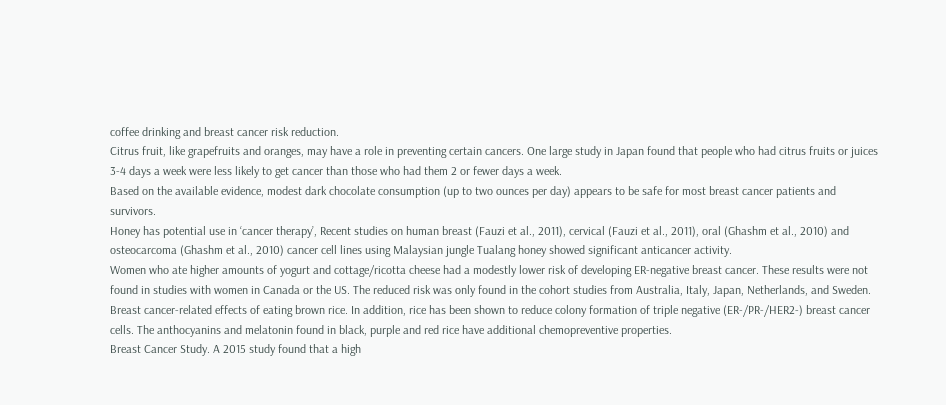coffee drinking and breast cancer risk reduction.
Citrus fruit, like grapefruits and oranges, may have a role in preventing certain cancers. One large study in Japan found that people who had citrus fruits or juices 3-4 days a week were less likely to get cancer than those who had them 2 or fewer days a week.
Based on the available evidence, modest dark chocolate consumption (up to two ounces per day) appears to be safe for most breast cancer patients and survivors.
Honey has potential use in ‘cancer therapy’, Recent studies on human breast (Fauzi et al., 2011), cervical (Fauzi et al., 2011), oral (Ghashm et al., 2010) and osteocarcoma (Ghashm et al., 2010) cancer cell lines using Malaysian jungle Tualang honey showed significant anticancer activity.
Women who ate higher amounts of yogurt and cottage/ricotta cheese had a modestly lower risk of developing ER-negative breast cancer. These results were not found in studies with women in Canada or the US. The reduced risk was only found in the cohort studies from Australia, Italy, Japan, Netherlands, and Sweden.
Breast cancer-related effects of eating brown rice. In addition, rice has been shown to reduce colony formation of triple negative (ER-/PR-/HER2-) breast cancer cells. The anthocyanins and melatonin found in black, purple and red rice have additional chemopreventive properties.
Breast Cancer Study. A 2015 study found that a high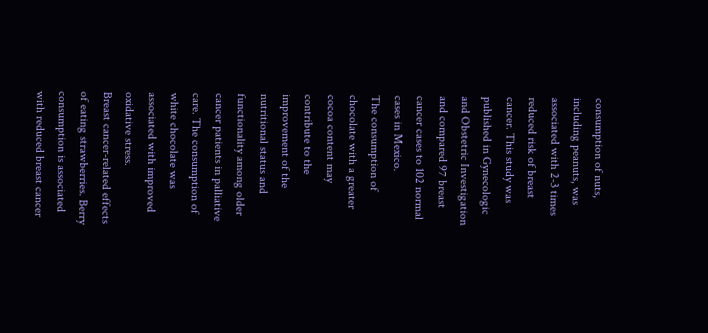consumption of nuts, including peanuts, was associated with 2-3 times reduced risk of breast cancer. This study was published in Gynecologic and Obstetric Investigation and compared 97 breast cancer cases to 102 normal cases in Mexico.
The consumption of chocolate with a greater cocoa content may contribute to the improvement of the nutritional status and functionality among older cancer patients in palliative care. The consumption of white chocolate was associated with improved oxidative stress.
Breast cancer-related effects of eating strawberries. Berry consumption is associated with reduced breast cancer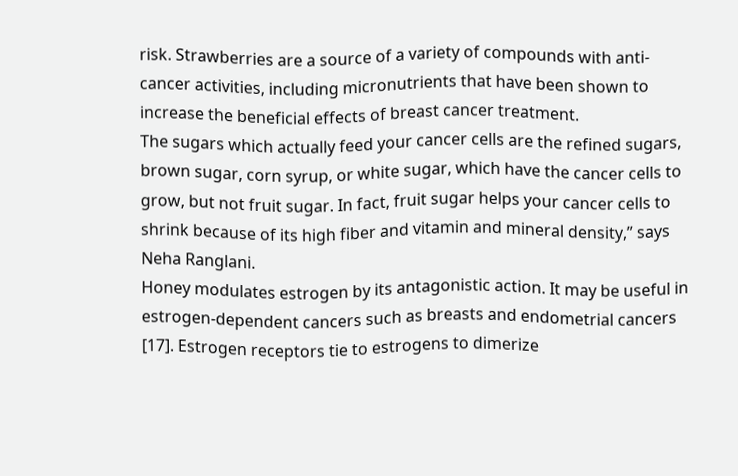risk. Strawberries are a source of a variety of compounds with anti-cancer activities, including micronutrients that have been shown to increase the beneficial effects of breast cancer treatment.
The sugars which actually feed your cancer cells are the refined sugars, brown sugar, corn syrup, or white sugar, which have the cancer cells to grow, but not fruit sugar. In fact, fruit sugar helps your cancer cells to shrink because of its high fiber and vitamin and mineral density,” says Neha Ranglani.
Honey modulates estrogen by its antagonistic action. It may be useful in estrogen-dependent cancers such as breasts and endometrial cancers [17]. Estrogen receptors tie to estrogens to dimerize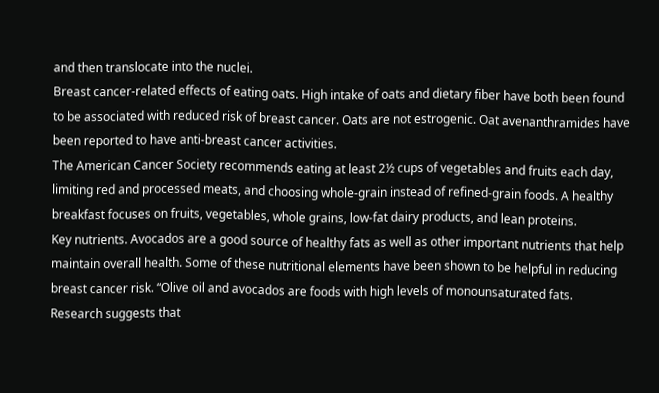and then translocate into the nuclei.
Breast cancer-related effects of eating oats. High intake of oats and dietary fiber have both been found to be associated with reduced risk of breast cancer. Oats are not estrogenic. Oat avenanthramides have been reported to have anti-breast cancer activities.
The American Cancer Society recommends eating at least 2½ cups of vegetables and fruits each day, limiting red and processed meats, and choosing whole-grain instead of refined-grain foods. A healthy breakfast focuses on fruits, vegetables, whole grains, low-fat dairy products, and lean proteins.
Key nutrients. Avocados are a good source of healthy fats as well as other important nutrients that help maintain overall health. Some of these nutritional elements have been shown to be helpful in reducing breast cancer risk. “Olive oil and avocados are foods with high levels of monounsaturated fats.
Research suggests that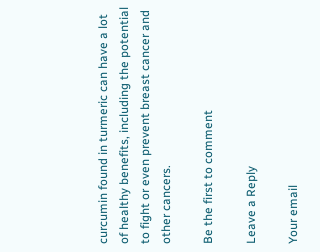curcumin found in turmeric can have a lot of healthy benefits, including the potential to fight or even prevent breast cancer and other cancers.

Be the first to comment

Leave a Reply

Your email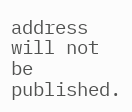address will not be published.